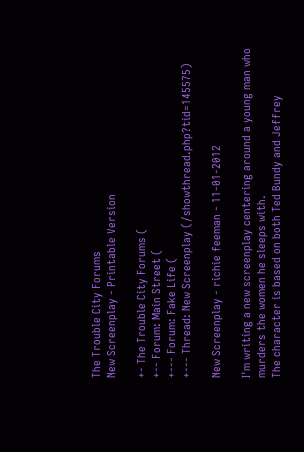The Trouble City Forums
New Screenplay - Printable Version

+- The Trouble City Forums (
+-- Forum: Main Street (
+--- Forum: Fake Life (
+--- Thread: New Screenplay (/showthread.php?tid=145575)

New Screenplay - richie feeman - 11-01-2012

I'm writing a new screenplay centering around a young man who murders the women he sleeps with.
The character is based on both Ted Bundy and Jeffrey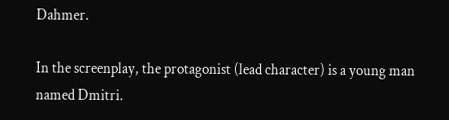Dahmer.

In the screenplay, the protagonist (lead character) is a young man named Dmitri.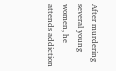After murdering several young women, he attends addiction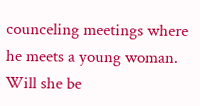counceling meetings where he meets a young woman.
Will she be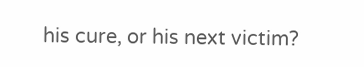his cure, or his next victim?